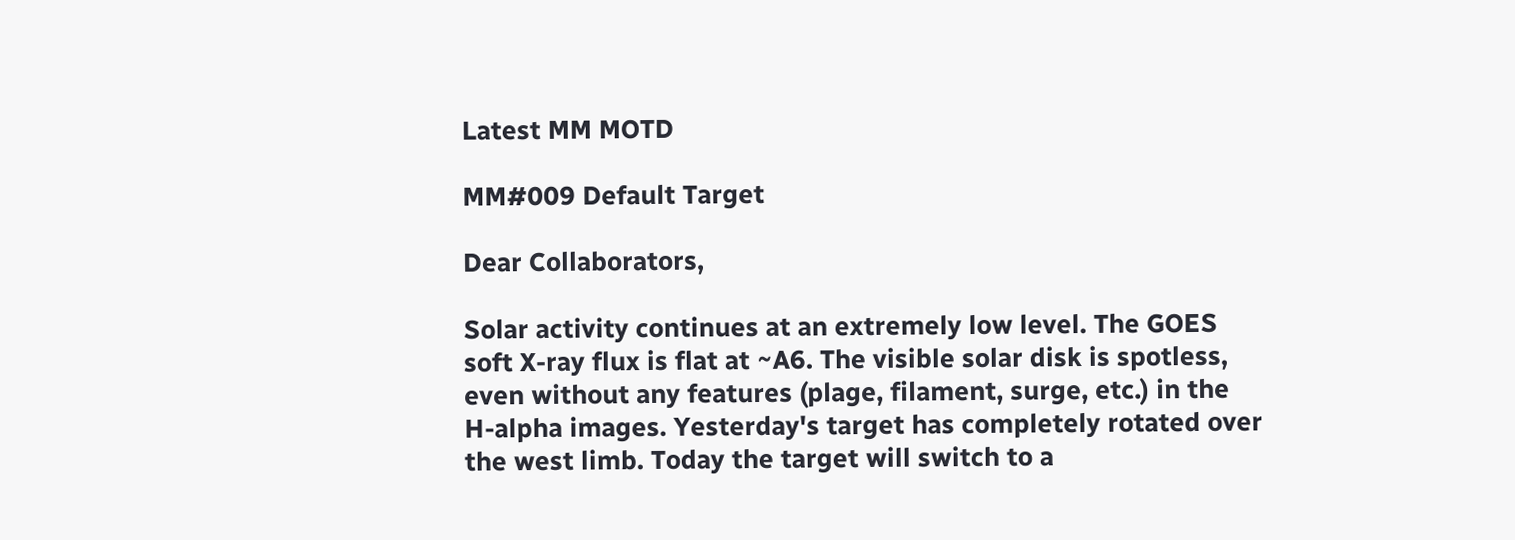Latest MM MOTD

MM#009 Default Target

Dear Collaborators,

Solar activity continues at an extremely low level. The GOES
soft X-ray flux is flat at ~A6. The visible solar disk is spotless,
even without any features (plage, filament, surge, etc.) in the
H-alpha images. Yesterday's target has completely rotated over
the west limb. Today the target will switch to a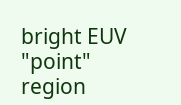bright EUV "point"
region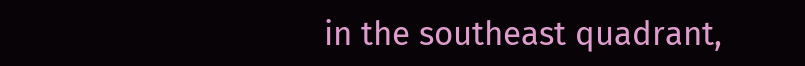in the southeast quadrant,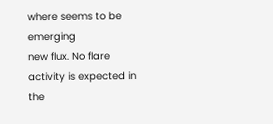where seems to be emerging
new flux. No flare activity is expected in the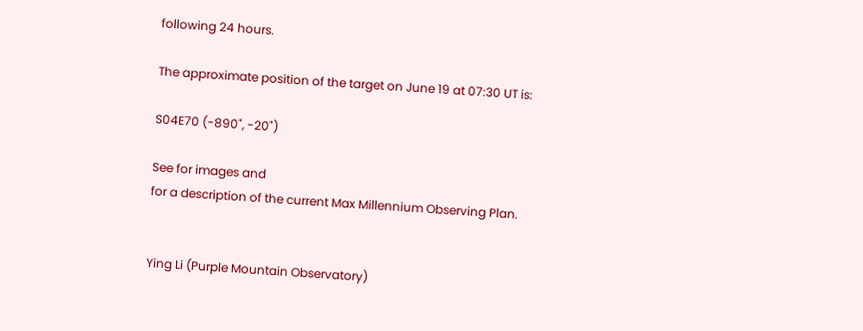following 24 hours.

The approximate position of the target on June 19 at 07:30 UT is:

S04E70 (-890", -20")

See for images and
for a description of the current Max Millennium Observing Plan.


Ying Li (Purple Mountain Observatory)